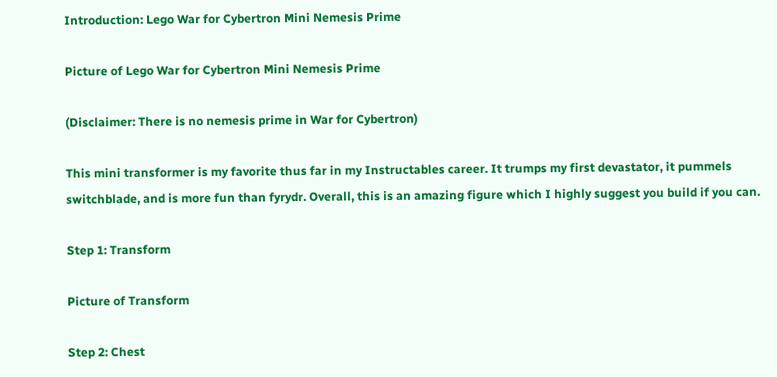Introduction: Lego War for Cybertron Mini Nemesis Prime

Picture of Lego War for Cybertron Mini Nemesis Prime

(Disclaimer: There is no nemesis prime in War for Cybertron)

This mini transformer is my favorite thus far in my Instructables career. It trumps my first devastator, it pummels switchblade, and is more fun than fyrydr. Overall, this is an amazing figure which I highly suggest you build if you can.

Step 1: Transform

Picture of Transform

Step 2: Chest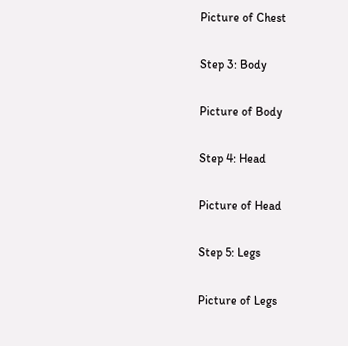Picture of Chest

Step 3: Body

Picture of Body

Step 4: Head

Picture of Head

Step 5: Legs

Picture of Legs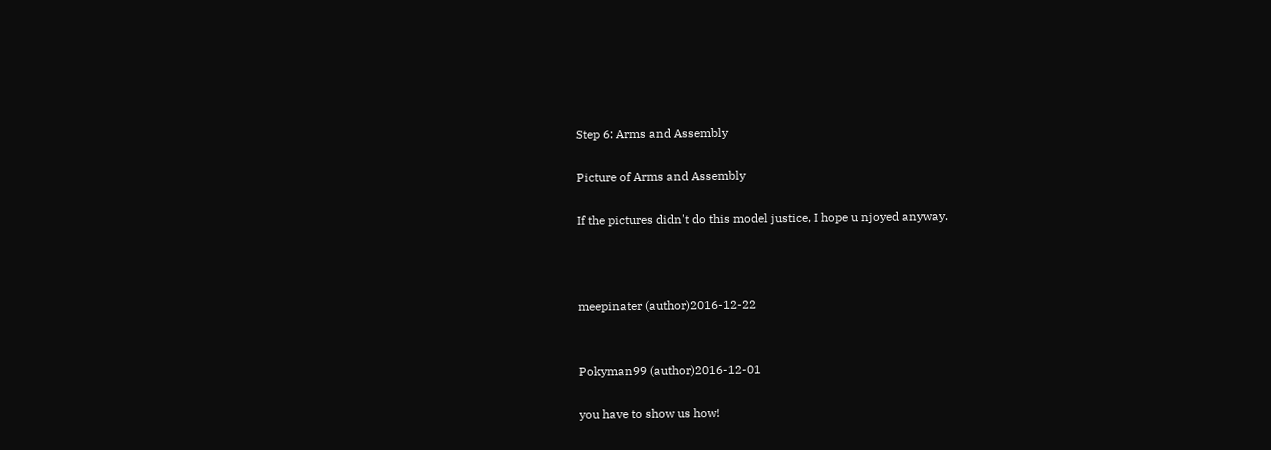Step 6: Arms and Assembly

Picture of Arms and Assembly

If the pictures didn't do this model justice, I hope u njoyed anyway.



meepinater (author)2016-12-22


Pokyman99 (author)2016-12-01

you have to show us how!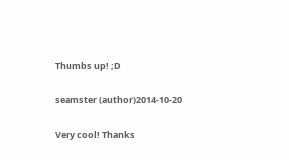Thumbs up! ;D

seamster (author)2014-10-20

Very cool! Thanks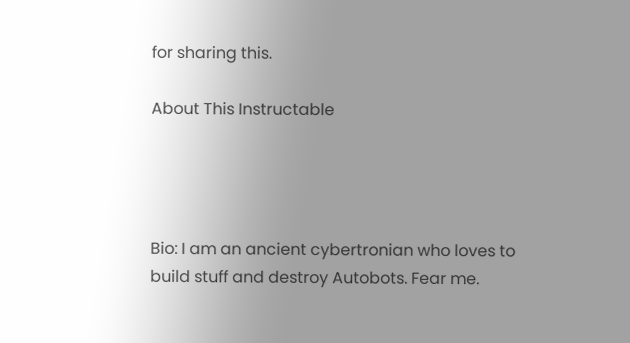for sharing this.

About This Instructable




Bio: I am an ancient cybertronian who loves to build stuff and destroy Autobots. Fear me.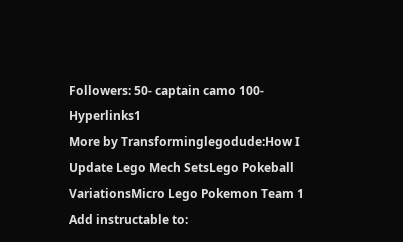Followers: 50- captain camo 100- Hyperlinks1
More by Transforminglegodude:How I Update Lego Mech SetsLego Pokeball VariationsMicro Lego Pokemon Team 1
Add instructable to: